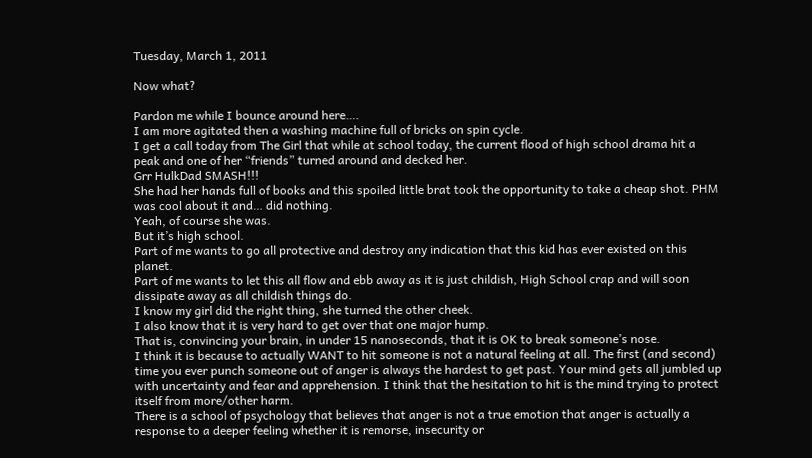Tuesday, March 1, 2011

Now what?

Pardon me while I bounce around here….
I am more agitated then a washing machine full of bricks on spin cycle.
I get a call today from The Girl that while at school today, the current flood of high school drama hit a peak and one of her “friends” turned around and decked her.
Grr HulkDad SMASH!!!
She had her hands full of books and this spoiled little brat took the opportunity to take a cheap shot. PHM was cool about it and… did nothing.
Yeah, of course she was.
But it’s high school.
Part of me wants to go all protective and destroy any indication that this kid has ever existed on this planet.
Part of me wants to let this all flow and ebb away as it is just childish, High School crap and will soon dissipate away as all childish things do.
I know my girl did the right thing, she turned the other cheek.
I also know that it is very hard to get over that one major hump.
That is, convincing your brain, in under 15 nanoseconds, that it is OK to break someone’s nose.
I think it is because to actually WANT to hit someone is not a natural feeling at all. The first (and second) time you ever punch someone out of anger is always the hardest to get past. Your mind gets all jumbled up with uncertainty and fear and apprehension. I think that the hesitation to hit is the mind trying to protect itself from more/other harm.
There is a school of psychology that believes that anger is not a true emotion that anger is actually a response to a deeper feeling whether it is remorse, insecurity or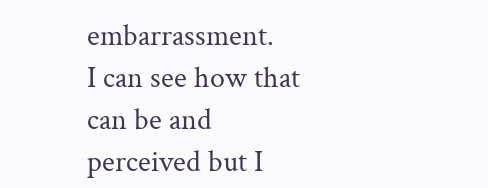embarrassment.
I can see how that can be and perceived but I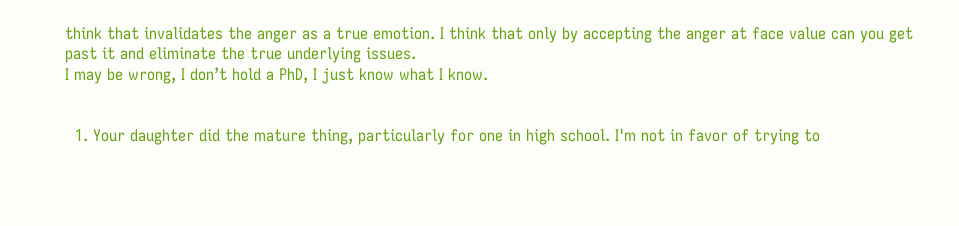think that invalidates the anger as a true emotion. I think that only by accepting the anger at face value can you get past it and eliminate the true underlying issues.
I may be wrong, I don’t hold a PhD, I just know what I know.


  1. Your daughter did the mature thing, particularly for one in high school. I'm not in favor of trying to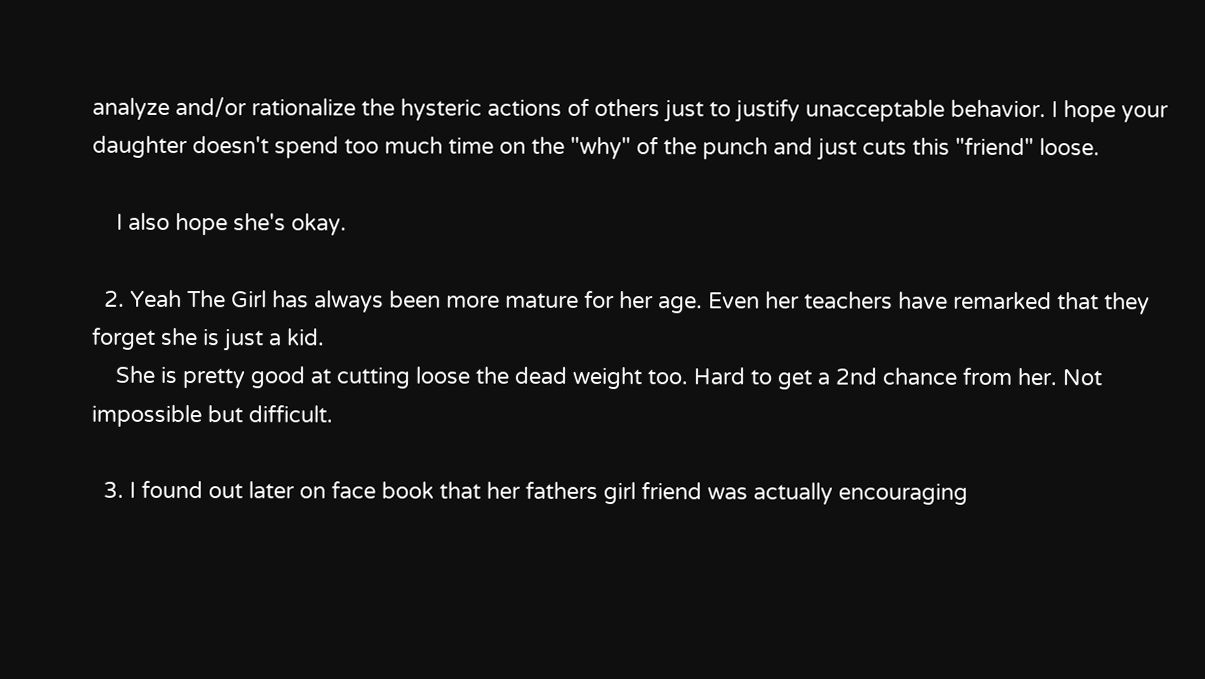analyze and/or rationalize the hysteric actions of others just to justify unacceptable behavior. I hope your daughter doesn't spend too much time on the "why" of the punch and just cuts this "friend" loose.

    I also hope she's okay.

  2. Yeah The Girl has always been more mature for her age. Even her teachers have remarked that they forget she is just a kid.
    She is pretty good at cutting loose the dead weight too. Hard to get a 2nd chance from her. Not impossible but difficult.

  3. I found out later on face book that her fathers girl friend was actually encouraging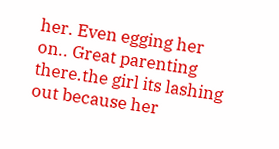her. Even egging her on.. Great parenting there.the girl its lashing out because her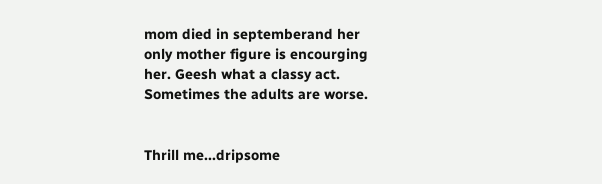mom died in septemberand her only mother figure is encourging her. Geesh what a classy act. Sometimes the adults are worse.


Thrill me...dripsome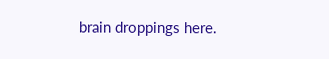brain droppings here.